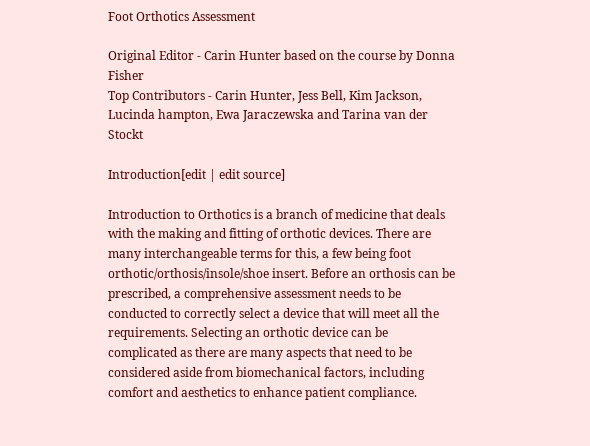Foot Orthotics Assessment

Original Editor - Carin Hunter based on the course by Donna Fisher
Top Contributors - Carin Hunter, Jess Bell, Kim Jackson, Lucinda hampton, Ewa Jaraczewska and Tarina van der Stockt

Introduction[edit | edit source]

Introduction to Orthotics is a branch of medicine that deals with the making and fitting of orthotic devices. There are many interchangeable terms for this, a few being foot orthotic/orthosis/insole/shoe insert. Before an orthosis can be prescribed, a comprehensive assessment needs to be conducted to correctly select a device that will meet all the requirements. Selecting an orthotic device can be complicated as there are many aspects that need to be considered aside from biomechanical factors, including comfort and aesthetics to enhance patient compliance.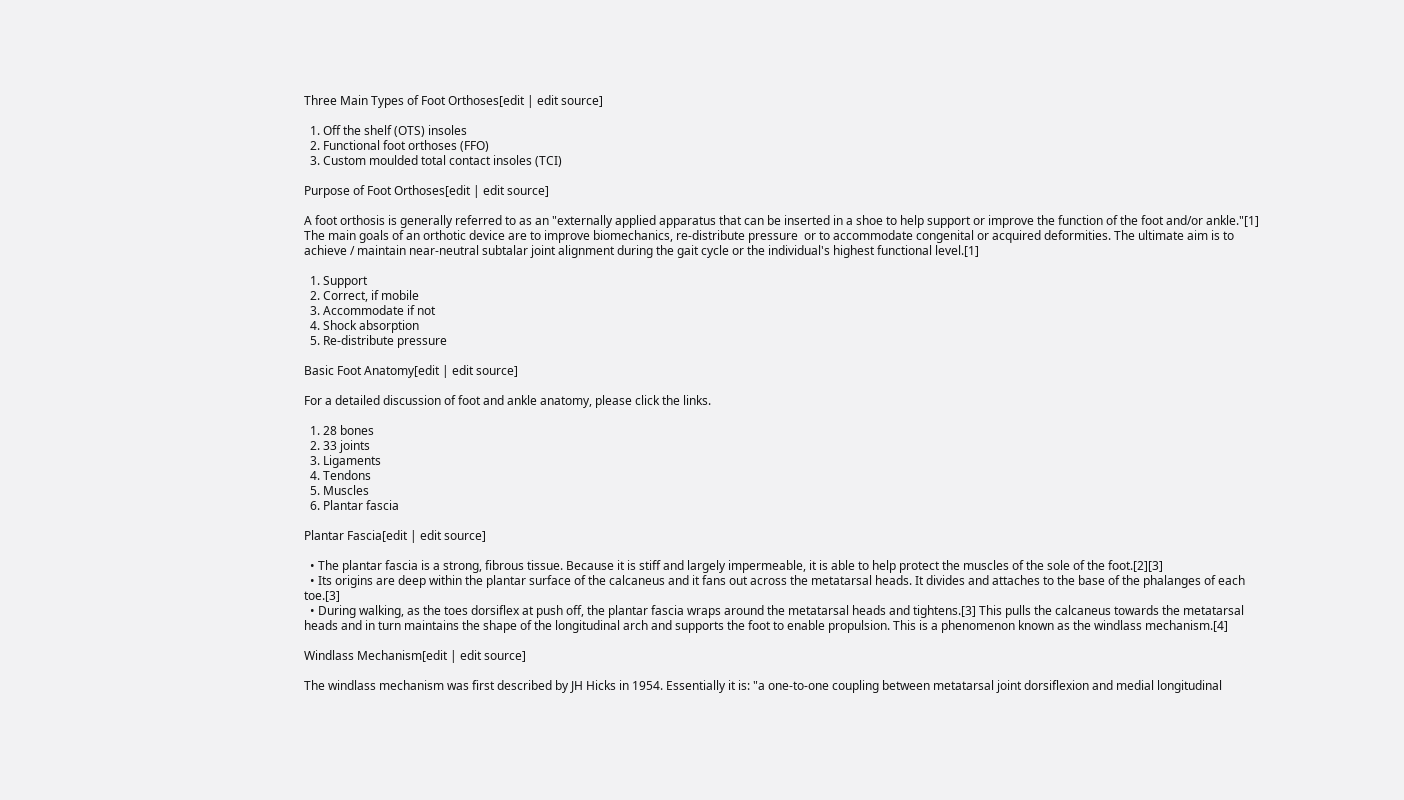Three Main Types of Foot Orthoses[edit | edit source]

  1. Off the shelf (OTS) insoles
  2. Functional foot orthoses (FFO)
  3. Custom moulded total contact insoles (TCI)

Purpose of Foot Orthoses[edit | edit source]

A foot orthosis is generally referred to as an "externally applied apparatus that can be inserted in a shoe to help support or improve the function of the foot and/or ankle."[1] The main goals of an orthotic device are to improve biomechanics, re-distribute pressure  or to accommodate congenital or acquired deformities. The ultimate aim is to achieve / maintain near-neutral subtalar joint alignment during the gait cycle or the individual's highest functional level.[1]

  1. Support
  2. Correct, if mobile
  3. Accommodate if not
  4. Shock absorption
  5. Re-distribute pressure

Basic Foot Anatomy[edit | edit source]

For a detailed discussion of foot and ankle anatomy, please click the links.

  1. 28 bones
  2. 33 joints
  3. Ligaments
  4. Tendons
  5. Muscles
  6. Plantar fascia

Plantar Fascia[edit | edit source]

  • The plantar fascia is a strong, fibrous tissue. Because it is stiff and largely impermeable, it is able to help protect the muscles of the sole of the foot.[2][3]
  • Its origins are deep within the plantar surface of the calcaneus and it fans out across the metatarsal heads. It divides and attaches to the base of the phalanges of each toe.[3]
  • During walking, as the toes dorsiflex at push off, the plantar fascia wraps around the metatarsal heads and tightens.[3] This pulls the calcaneus towards the metatarsal heads and in turn maintains the shape of the longitudinal arch and supports the foot to enable propulsion. This is a phenomenon known as the windlass mechanism.[4]

Windlass Mechanism[edit | edit source]

The windlass mechanism was first described by JH Hicks in 1954. Essentially it is: "a one-to-one coupling between metatarsal joint dorsiflexion and medial longitudinal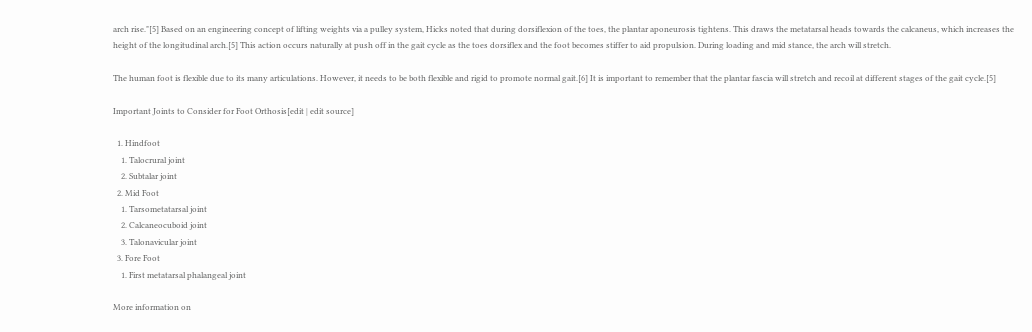arch rise."[5] Based on an engineering concept of lifting weights via a pulley system, Hicks noted that during dorsiflexion of the toes, the plantar aponeurosis tightens. This draws the metatarsal heads towards the calcaneus, which increases the height of the longitudinal arch.[5] This action occurs naturally at push off in the gait cycle as the toes dorsiflex and the foot becomes stiffer to aid propulsion. During loading and mid stance, the arch will stretch.

The human foot is flexible due to its many articulations. However, it needs to be both flexible and rigid to promote normal gait.[6] It is important to remember that the plantar fascia will stretch and recoil at different stages of the gait cycle.[5]

Important Joints to Consider for Foot Orthosis[edit | edit source]

  1. Hindfoot
    1. Talocrural joint
    2. Subtalar joint
  2. Mid Foot
    1. Tarsometatarsal joint
    2. Calcaneocuboid joint
    3. Talonavicular joint
  3. Fore Foot
    1. First metatarsal phalangeal joint

More information on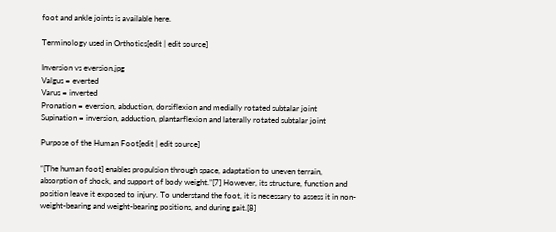foot and ankle joints is available here.

Terminology used in Orthotics[edit | edit source]

Inversion vs eversion.jpg
Valgus = everted
Varus = inverted
Pronation = eversion, abduction, dorsiflexion and medially rotated subtalar joint
Supination = inversion, adduction, plantarflexion and laterally rotated subtalar joint

Purpose of the Human Foot[edit | edit source]

“[The human foot] enables propulsion through space, adaptation to uneven terrain, absorption of shock, and support of body weight.”[7] However, its structure, function and position leave it exposed to injury. To understand the foot, it is necessary to assess it in non-weight-bearing and weight-bearing positions, and during gait.[8]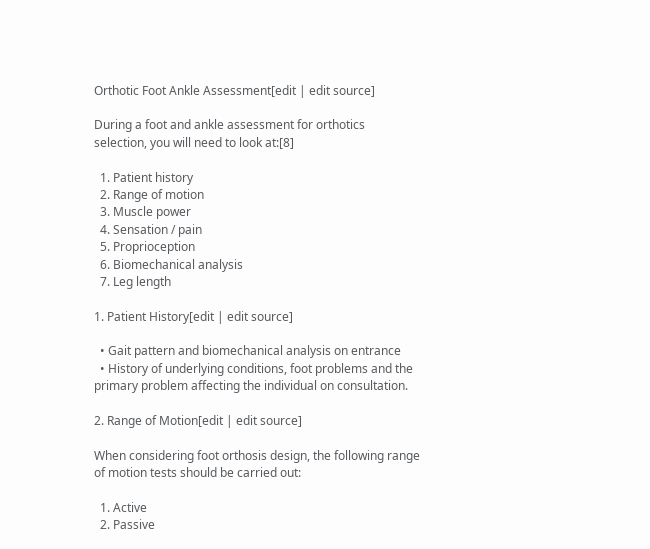Orthotic Foot Ankle Assessment[edit | edit source]

During a foot and ankle assessment for orthotics selection, you will need to look at:[8]

  1. Patient history
  2. Range of motion
  3. Muscle power
  4. Sensation / pain
  5. Proprioception
  6. Biomechanical analysis
  7. Leg length

1. Patient History[edit | edit source]

  • Gait pattern and biomechanical analysis on entrance
  • History of underlying conditions, foot problems and the primary problem affecting the individual on consultation.

2. Range of Motion[edit | edit source]

When considering foot orthosis design, the following range of motion tests should be carried out:

  1. Active
  2. Passive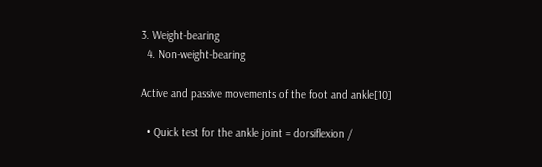3. Weight-bearing
  4. Non-weight-bearing

Active and passive movements of the foot and ankle[10]

  • Quick test for the ankle joint = dorsiflexion /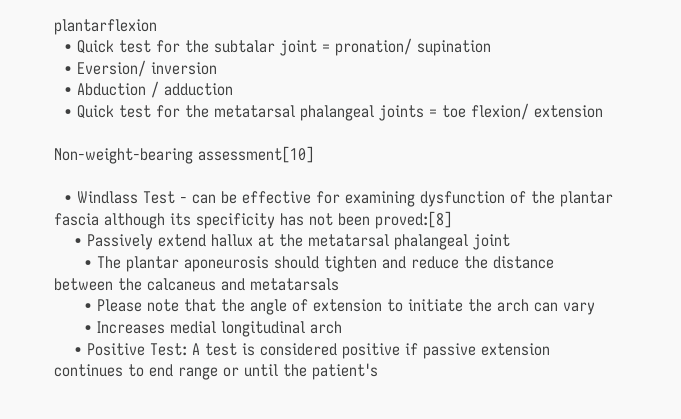plantarflexion
  • Quick test for the subtalar joint = pronation/ supination
  • Eversion/ inversion
  • Abduction / adduction
  • Quick test for the metatarsal phalangeal joints = toe flexion/ extension

Non-weight-bearing assessment[10]

  • Windlass Test - can be effective for examining dysfunction of the plantar fascia although its specificity has not been proved:[8]
    • Passively extend hallux at the metatarsal phalangeal joint
      • The plantar aponeurosis should tighten and reduce the distance between the calcaneus and metatarsals
      • Please note that the angle of extension to initiate the arch can vary
      • Increases medial longitudinal arch
    • Positive Test: A test is considered positive if passive extension continues to end range or until the patient's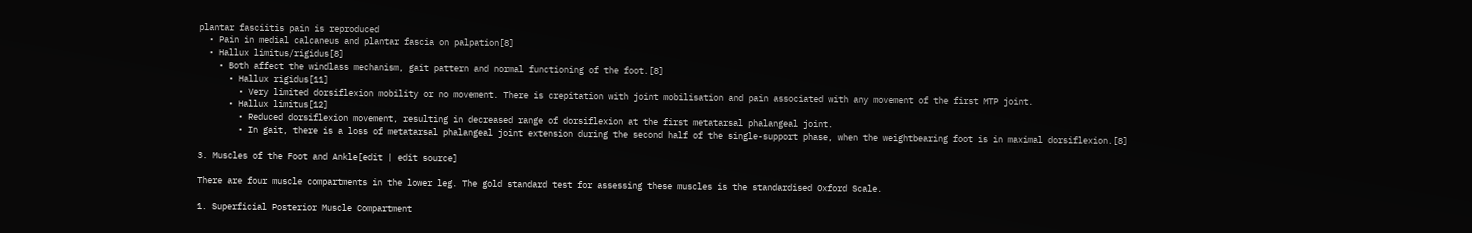plantar fasciitis pain is reproduced
  • Pain in medial calcaneus and plantar fascia on palpation[8]
  • Hallux limitus/rigidus[8]
    • Both affect the windlass mechanism, gait pattern and normal functioning of the foot.[8]
      • Hallux rigidus[11]
        • Very limited dorsiflexion mobility or no movement. There is crepitation with joint mobilisation and pain associated with any movement of the first MTP joint.
      • Hallux limitus[12]
        • Reduced dorsiflexion movement, resulting in decreased range of dorsiflexion at the first metatarsal phalangeal joint.
        • In gait, there is a loss of metatarsal phalangeal joint extension during the second half of the single-support phase, when the weightbearing foot is in maximal dorsiflexion.[8]

3. Muscles of the Foot and Ankle[edit | edit source]

There are four muscle compartments in the lower leg. The gold standard test for assessing these muscles is the standardised Oxford Scale.

1. Superficial Posterior Muscle Compartment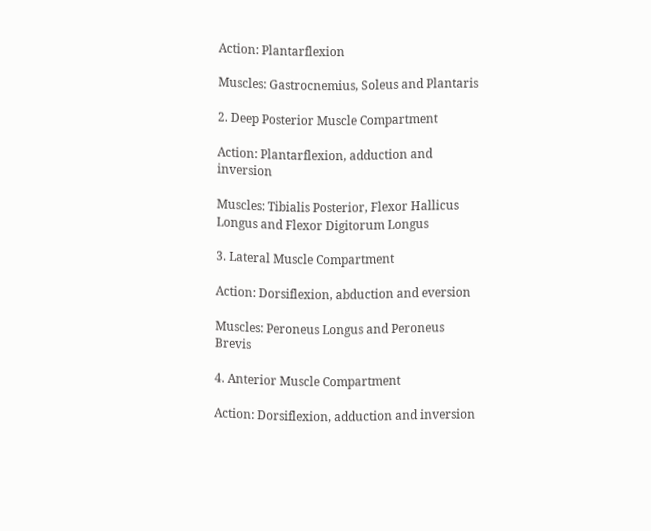Action: Plantarflexion

Muscles: Gastrocnemius, Soleus and Plantaris

2. Deep Posterior Muscle Compartment

Action: Plantarflexion, adduction and inversion

Muscles: Tibialis Posterior, Flexor Hallicus Longus and Flexor Digitorum Longus

3. Lateral Muscle Compartment

Action: Dorsiflexion, abduction and eversion

Muscles: Peroneus Longus and Peroneus Brevis

4. Anterior Muscle Compartment

Action: Dorsiflexion, adduction and inversion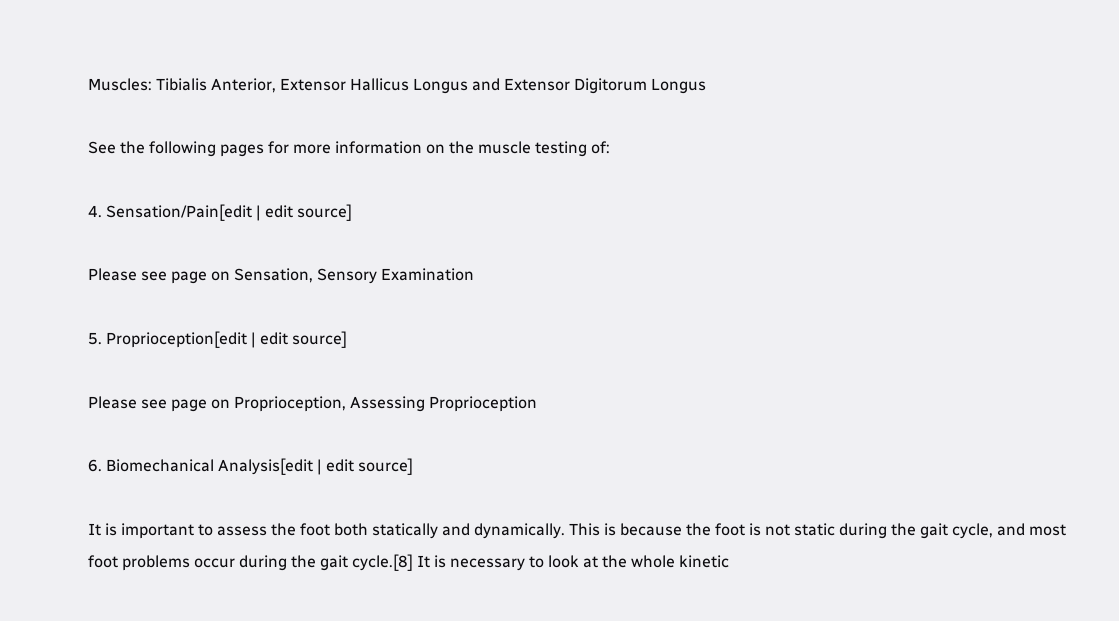Muscles: Tibialis Anterior, Extensor Hallicus Longus and Extensor Digitorum Longus

See the following pages for more information on the muscle testing of:

4. Sensation/Pain[edit | edit source]

Please see page on Sensation, Sensory Examination

5. Proprioception[edit | edit source]

Please see page on Proprioception, Assessing Proprioception

6. Biomechanical Analysis[edit | edit source]

It is important to assess the foot both statically and dynamically. This is because the foot is not static during the gait cycle, and most foot problems occur during the gait cycle.[8] It is necessary to look at the whole kinetic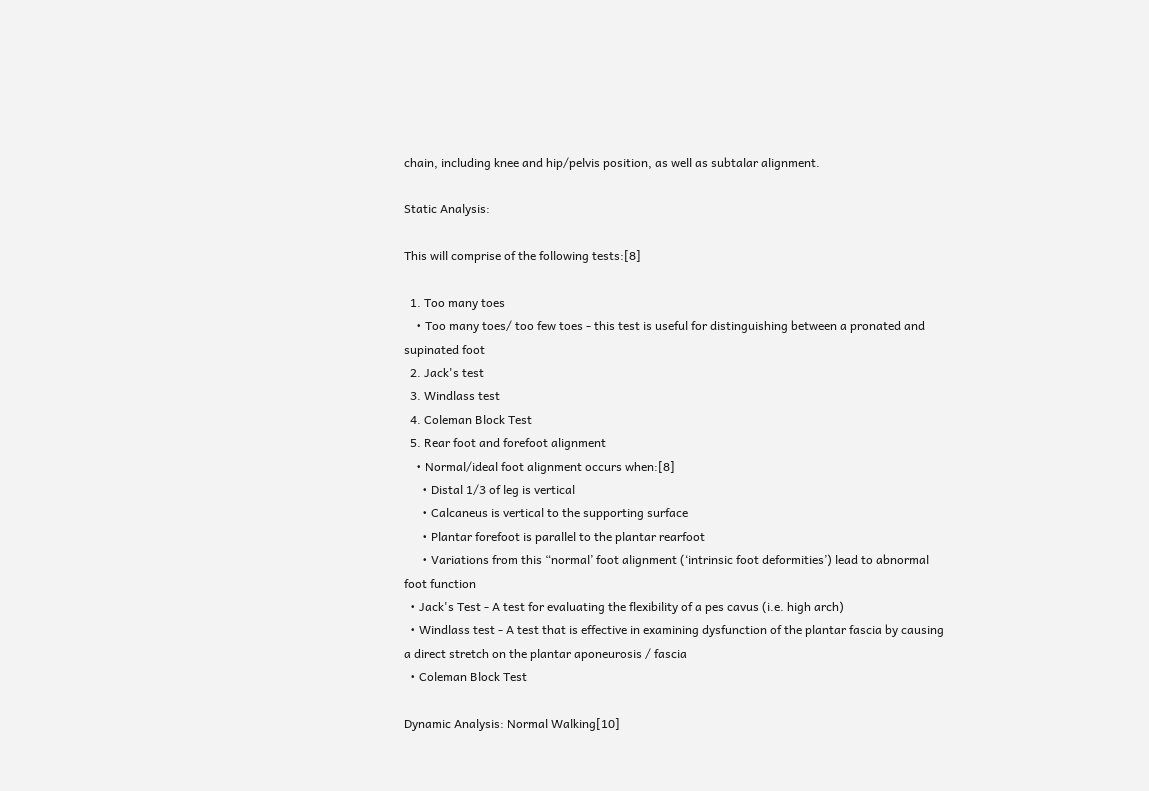chain, including knee and hip/pelvis position, as well as subtalar alignment.

Static Analysis:

This will comprise of the following tests:[8]

  1. Too many toes
    • Too many toes/ too few toes - this test is useful for distinguishing between a pronated and supinated foot
  2. Jack's test
  3. Windlass test
  4. Coleman Block Test
  5. Rear foot and forefoot alignment
    • Normal/ideal foot alignment occurs when:[8]
      • Distal 1/3 of leg is vertical
      • Calcaneus is vertical to the supporting surface
      • Plantar forefoot is parallel to the plantar rearfoot
      • Variations from this “normal’ foot alignment (‘intrinsic foot deformities’) lead to abnormal foot function
  • Jack's Test - A test for evaluating the flexibility of a pes cavus (i.e. high arch)
  • Windlass test - A test that is effective in examining dysfunction of the plantar fascia by causing a direct stretch on the plantar aponeurosis / fascia
  • Coleman Block Test

Dynamic Analysis: Normal Walking[10]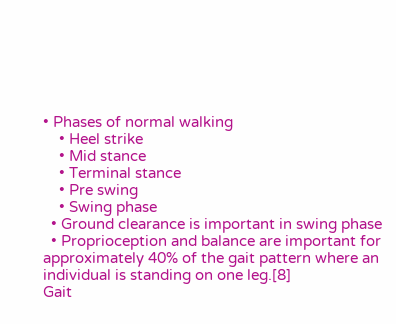• Phases of normal walking
    • Heel strike
    • Mid stance
    • Terminal stance
    • Pre swing
    • Swing phase
  • Ground clearance is important in swing phase
  • Proprioception and balance are important for approximately 40% of the gait pattern where an individual is standing on one leg.[8]
Gait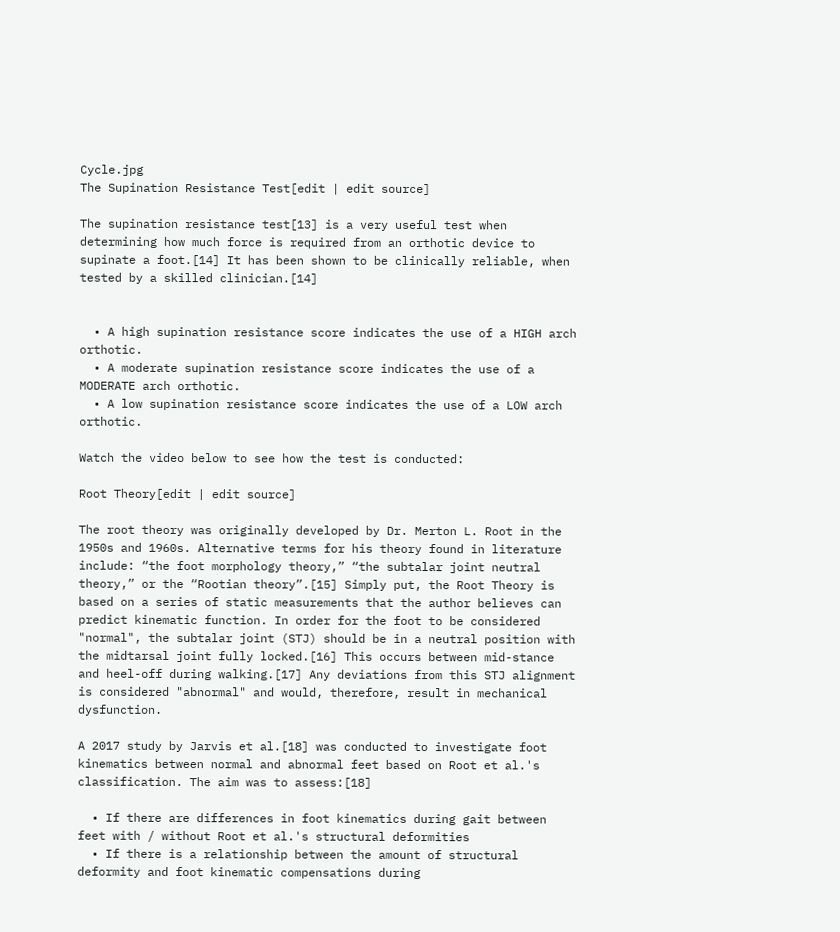Cycle.jpg
The Supination Resistance Test[edit | edit source]

The supination resistance test[13] is a very useful test when determining how much force is required from an orthotic device to supinate a foot.[14] It has been shown to be clinically reliable, when tested by a skilled clinician.[14]


  • A high supination resistance score indicates the use of a HIGH arch orthotic.
  • A moderate supination resistance score indicates the use of a MODERATE arch orthotic.
  • A low supination resistance score indicates the use of a LOW arch orthotic.

Watch the video below to see how the test is conducted:

Root Theory[edit | edit source]

The root theory was originally developed by Dr. Merton L. Root in the 1950s and 1960s. Alternative terms for his theory found in literature include: “the foot morphology theory,” “the subtalar joint neutral theory,” or the “Rootian theory”.[15] Simply put, the Root Theory is based on a series of static measurements that the author believes can predict kinematic function. In order for the foot to be considered "normal", the subtalar joint (STJ) should be in a neutral position with the midtarsal joint fully locked.[16] This occurs between mid-stance and heel-off during walking.[17] Any deviations from this STJ alignment is considered "abnormal" and would, therefore, result in mechanical dysfunction.

A 2017 study by Jarvis et al.[18] was conducted to investigate foot kinematics between normal and abnormal feet based on Root et al.'s classification. The aim was to assess:[18]

  • If there are differences in foot kinematics during gait between feet with / without Root et al.'s structural deformities
  • If there is a relationship between the amount of structural deformity and foot kinematic compensations during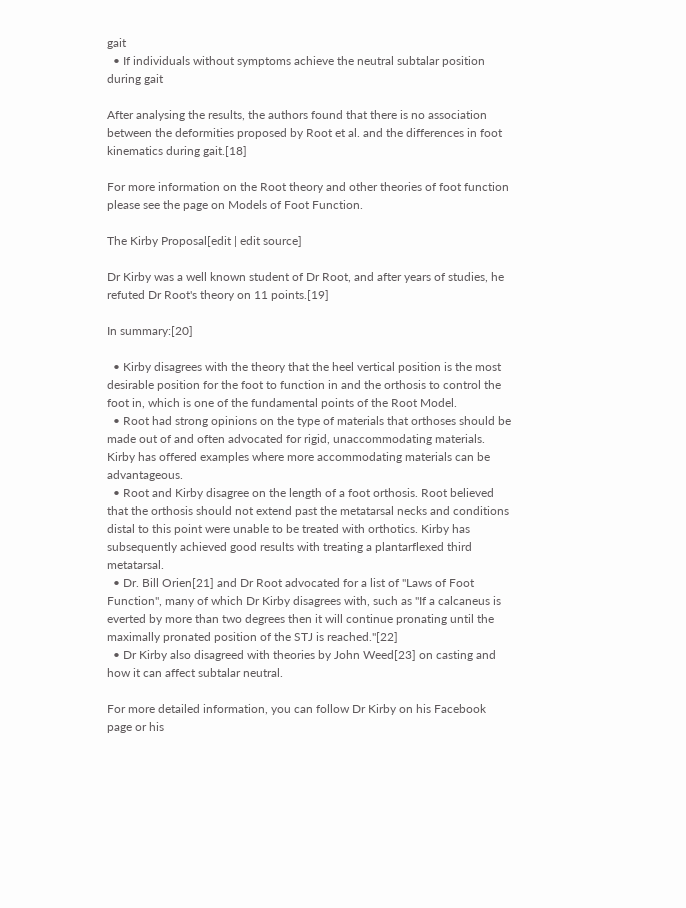gait
  • If individuals without symptoms achieve the neutral subtalar position during gait

After analysing the results, the authors found that there is no association between the deformities proposed by Root et al. and the differences in foot kinematics during gait.[18]

For more information on the Root theory and other theories of foot function please see the page on Models of Foot Function.

The Kirby Proposal[edit | edit source]

Dr Kirby was a well known student of Dr Root, and after years of studies, he refuted Dr Root's theory on 11 points.[19]

In summary:[20]

  • Kirby disagrees with the theory that the heel vertical position is the most desirable position for the foot to function in and the orthosis to control the foot in, which is one of the fundamental points of the Root Model.
  • Root had strong opinions on the type of materials that orthoses should be made out of and often advocated for rigid, unaccommodating materials. Kirby has offered examples where more accommodating materials can be advantageous.
  • Root and Kirby disagree on the length of a foot orthosis. Root believed that the orthosis should not extend past the metatarsal necks and conditions distal to this point were unable to be treated with orthotics. Kirby has subsequently achieved good results with treating a plantarflexed third metatarsal.
  • Dr. Bill Orien[21] and Dr Root advocated for a list of "Laws of Foot Function", many of which Dr Kirby disagrees with, such as "If a calcaneus is everted by more than two degrees then it will continue pronating until the maximally pronated position of the STJ is reached."[22]
  • Dr Kirby also disagreed with theories by John Weed[23] on casting and how it can affect subtalar neutral.

For more detailed information, you can follow Dr Kirby on his Facebook page or his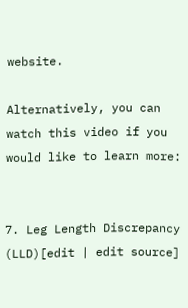website.

Alternatively, you can watch this video if you would like to learn more:


7. Leg Length Discrepancy (LLD)[edit | edit source]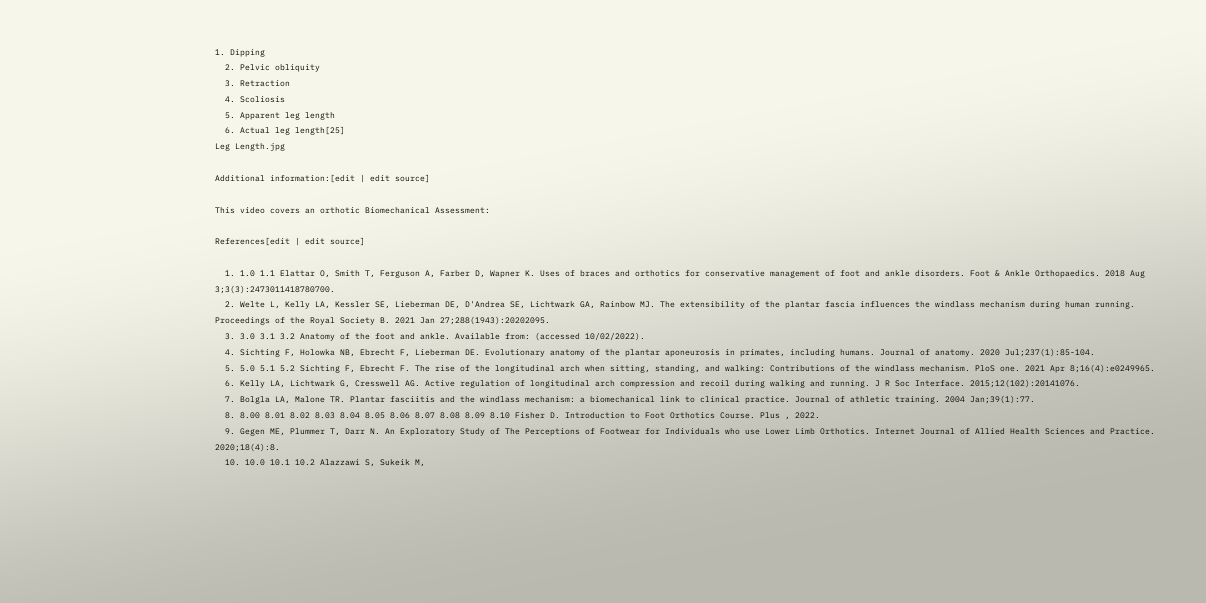1. Dipping
  2. Pelvic obliquity
  3. Retraction
  4. Scoliosis
  5. Apparent leg length
  6. Actual leg length[25]
Leg Length.jpg

Additional information:[edit | edit source]

This video covers an orthotic Biomechanical Assessment:

References[edit | edit source]

  1. 1.0 1.1 Elattar O, Smith T, Ferguson A, Farber D, Wapner K. Uses of braces and orthotics for conservative management of foot and ankle disorders. Foot & Ankle Orthopaedics. 2018 Aug 3;3(3):2473011418780700.
  2. Welte L, Kelly LA, Kessler SE, Lieberman DE, D'Andrea SE, Lichtwark GA, Rainbow MJ. The extensibility of the plantar fascia influences the windlass mechanism during human running. Proceedings of the Royal Society B. 2021 Jan 27;288(1943):20202095.
  3. 3.0 3.1 3.2 Anatomy of the foot and ankle. Available from: (accessed 10/02/2022).
  4. Sichting F, Holowka NB, Ebrecht F, Lieberman DE. Evolutionary anatomy of the plantar aponeurosis in primates, including humans. Journal of anatomy. 2020 Jul;237(1):85-104.
  5. 5.0 5.1 5.2 Sichting F, Ebrecht F. The rise of the longitudinal arch when sitting, standing, and walking: Contributions of the windlass mechanism. PloS one. 2021 Apr 8;16(4):e0249965.
  6. Kelly LA, Lichtwark G, Cresswell AG. Active regulation of longitudinal arch compression and recoil during walking and running. J R Soc Interface. 2015;12(102):20141076.
  7. Bolgla LA, Malone TR. Plantar fasciitis and the windlass mechanism: a biomechanical link to clinical practice. Journal of athletic training. 2004 Jan;39(1):77.
  8. 8.00 8.01 8.02 8.03 8.04 8.05 8.06 8.07 8.08 8.09 8.10 Fisher D. Introduction to Foot Orthotics Course. Plus , 2022.
  9. Gegen ME, Plummer T, Darr N. An Exploratory Study of The Perceptions of Footwear for Individuals who use Lower Limb Orthotics. Internet Journal of Allied Health Sciences and Practice. 2020;18(4):8.
  10. 10.0 10.1 10.2 Alazzawi S, Sukeik M,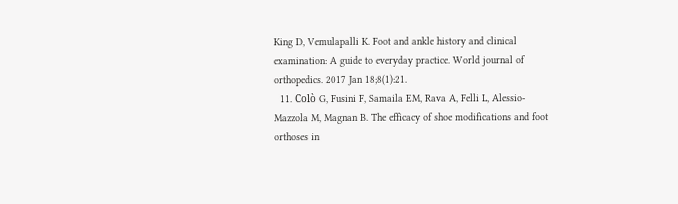King D, Vemulapalli K. Foot and ankle history and clinical examination: A guide to everyday practice. World journal of orthopedics. 2017 Jan 18;8(1):21.
  11. Colò G, Fusini F, Samaila EM, Rava A, Felli L, Alessio-Mazzola M, Magnan B. The efficacy of shoe modifications and foot orthoses in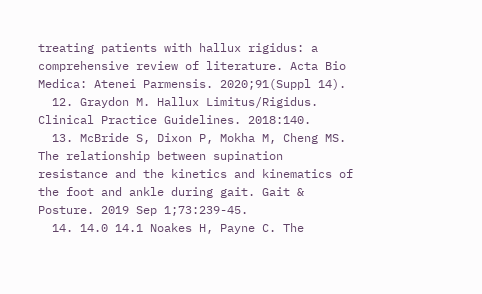treating patients with hallux rigidus: a comprehensive review of literature. Acta Bio Medica: Atenei Parmensis. 2020;91(Suppl 14).
  12. Graydon M. Hallux Limitus/Rigidus. Clinical Practice Guidelines. 2018:140.
  13. McBride S, Dixon P, Mokha M, Cheng MS. The relationship between supination resistance and the kinetics and kinematics of the foot and ankle during gait. Gait & Posture. 2019 Sep 1;73:239-45.
  14. 14.0 14.1 Noakes H, Payne C. The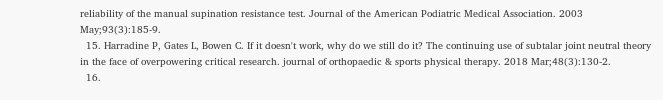reliability of the manual supination resistance test. Journal of the American Podiatric Medical Association. 2003 May;93(3):185-9.
  15. Harradine P, Gates L, Bowen C. If it doesn't work, why do we still do it? The continuing use of subtalar joint neutral theory in the face of overpowering critical research. journal of orthopaedic & sports physical therapy. 2018 Mar;48(3):130-2.
  16.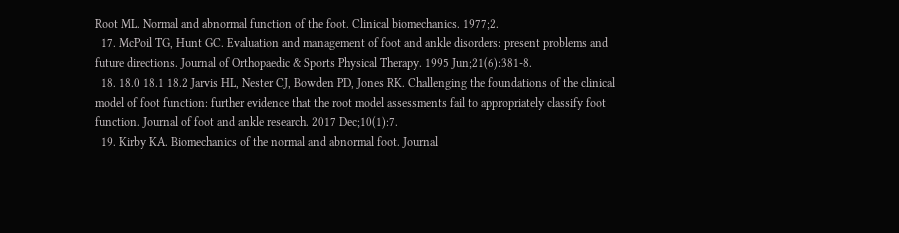Root ML. Normal and abnormal function of the foot. Clinical biomechanics. 1977;2.
  17. McPoil TG, Hunt GC. Evaluation and management of foot and ankle disorders: present problems and future directions. Journal of Orthopaedic & Sports Physical Therapy. 1995 Jun;21(6):381-8.
  18. 18.0 18.1 18.2 Jarvis HL, Nester CJ, Bowden PD, Jones RK. Challenging the foundations of the clinical model of foot function: further evidence that the root model assessments fail to appropriately classify foot function. Journal of foot and ankle research. 2017 Dec;10(1):7.
  19. Kirby KA. Biomechanics of the normal and abnormal foot. Journal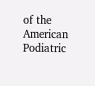of the American Podiatric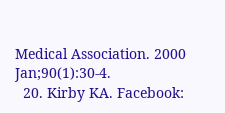Medical Association. 2000 Jan;90(1):30-4.
  20. Kirby KA. Facebook: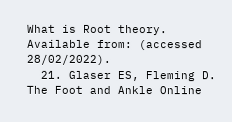What is Root theory. Available from: (accessed 28/02/2022).
  21. Glaser ES, Fleming D. The Foot and Ankle Online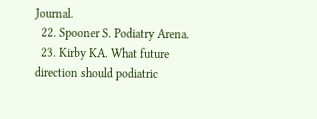Journal.
  22. Spooner S. Podiatry Arena.
  23. Kirby KA. What future direction should podiatric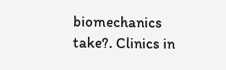biomechanics take?. Clinics in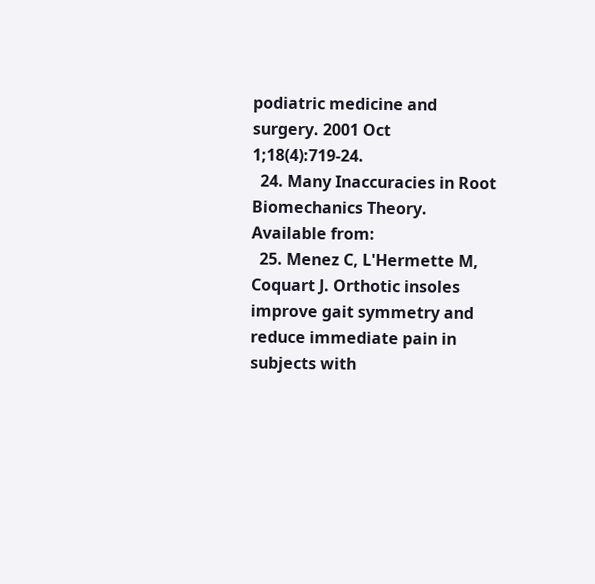podiatric medicine and surgery. 2001 Oct 1;18(4):719-24.
  24. Many Inaccuracies in Root Biomechanics Theory. Available from:
  25. Menez C, L'Hermette M, Coquart J. Orthotic insoles improve gait symmetry and reduce immediate pain in subjects with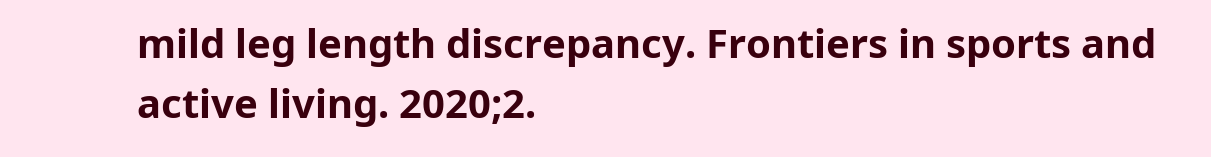mild leg length discrepancy. Frontiers in sports and active living. 2020;2.